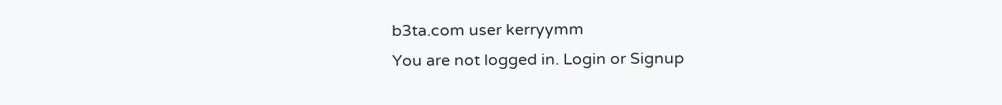b3ta.com user kerryymm
You are not logged in. Login or Signup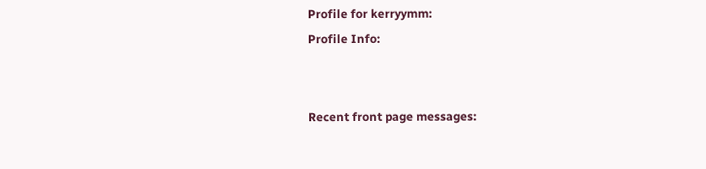Profile for kerryymm:
Profile Info:


Recent front page messages: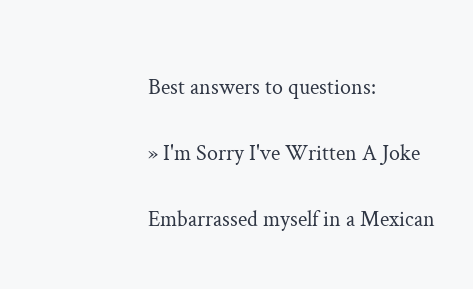Best answers to questions:

» I'm Sorry I've Written A Joke

Embarrassed myself in a Mexican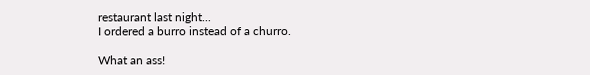restaurant last night...
I ordered a burro instead of a churro.

What an ass!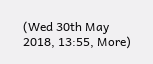(Wed 30th May 2018, 13:55, More)